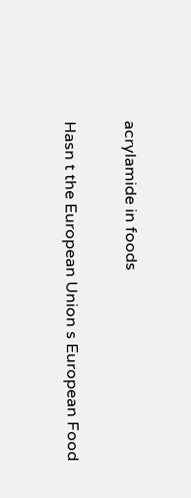acrylamide in foods

Hasn t the European Union s European Food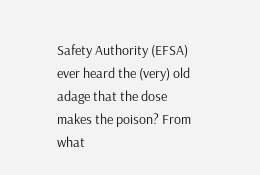Safety Authority (EFSA) ever heard the (very) old adage that the dose makes the poison? From what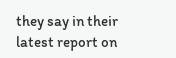they say in their latest report on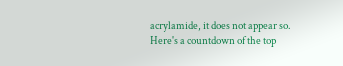acrylamide, it does not appear so.
Here's a countdown of the top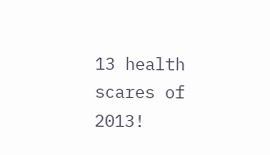13 health scares of 2013!